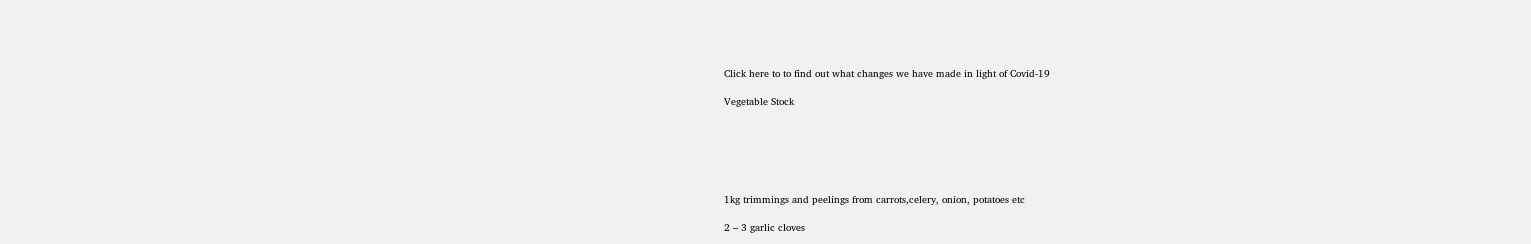Click here to to find out what changes we have made in light of Covid-19

Vegetable Stock






1kg trimmings and peelings from carrots,celery, onion, potatoes etc

2 – 3 garlic cloves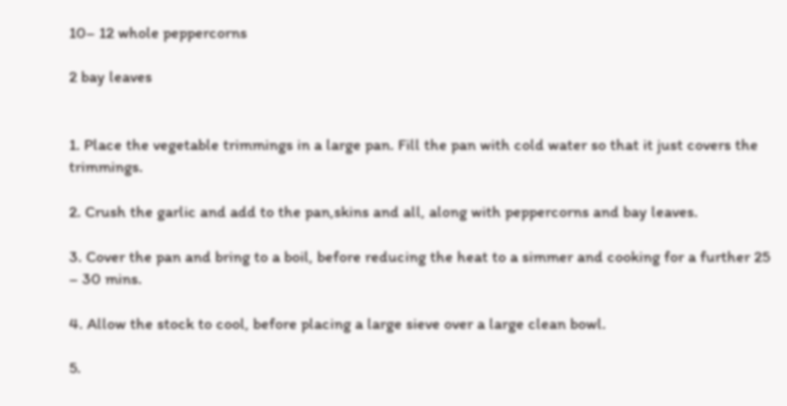10– 12 whole peppercorns

2 bay leaves


1. Place the vegetable trimmings in a large pan. Fill the pan with cold water so that it just covers the trimmings.

2. Crush the garlic and add to the pan,skins and all, along with peppercorns and bay leaves.

3. Cover the pan and bring to a boil, before reducing the heat to a simmer and cooking for a further 25 – 30 mins.

4. Allow the stock to cool, before placing a large sieve over a large clean bowl.

5.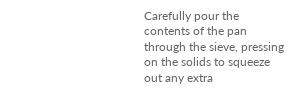Carefully pour the contents of the pan through the sieve, pressing on the solids to squeeze out any extra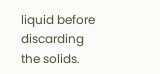liquid before discarding the solids.